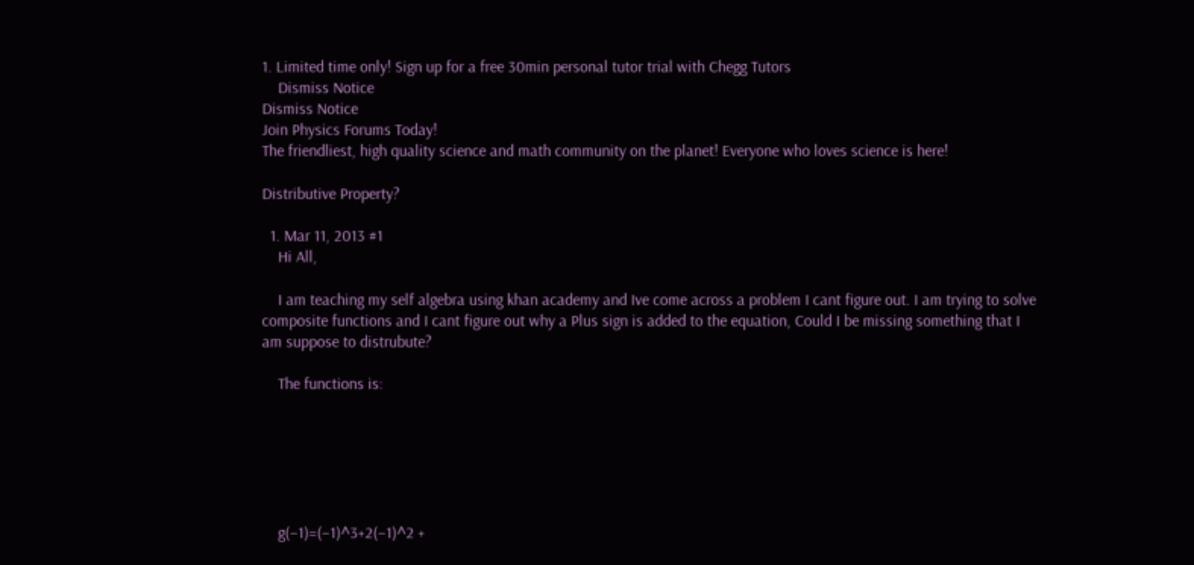1. Limited time only! Sign up for a free 30min personal tutor trial with Chegg Tutors
    Dismiss Notice
Dismiss Notice
Join Physics Forums Today!
The friendliest, high quality science and math community on the planet! Everyone who loves science is here!

Distributive Property?

  1. Mar 11, 2013 #1
    Hi All,

    I am teaching my self algebra using khan academy and Ive come across a problem I cant figure out. I am trying to solve composite functions and I cant figure out why a Plus sign is added to the equation, Could I be missing something that I am suppose to distrubute?

    The functions is:






    g(−1)=(−1)^3+2(−1)^2 +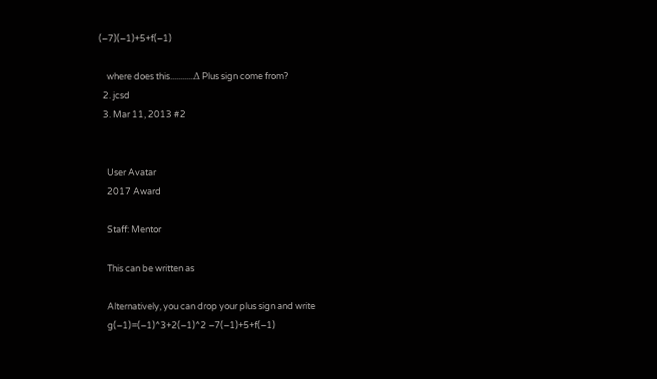(−7)(−1)+5+f(−1)

    where does this............Δ Plus sign come from?
  2. jcsd
  3. Mar 11, 2013 #2


    User Avatar
    2017 Award

    Staff: Mentor

    This can be written as

    Alternatively, you can drop your plus sign and write
    g(−1)=(−1)^3+2(−1)^2 −7(−1)+5+f(−1)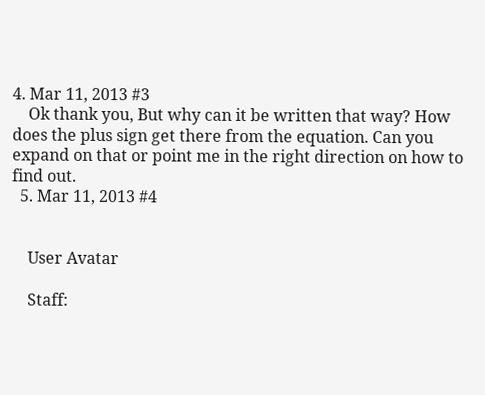4. Mar 11, 2013 #3
    Ok thank you, But why can it be written that way? How does the plus sign get there from the equation. Can you expand on that or point me in the right direction on how to find out.
  5. Mar 11, 2013 #4


    User Avatar

    Staff: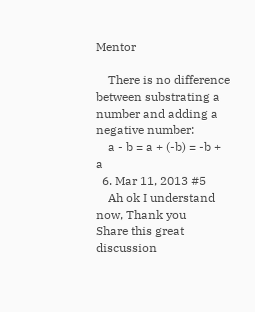Mentor

    There is no difference between substrating a number and adding a negative number:
    a - b = a + (-b) = -b + a
  6. Mar 11, 2013 #5
    Ah ok I understand now, Thank you
Share this great discussion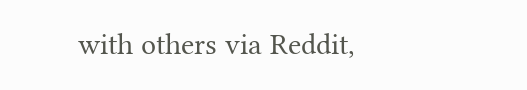with others via Reddit,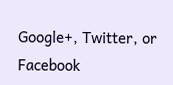Google+, Twitter, or Facebook